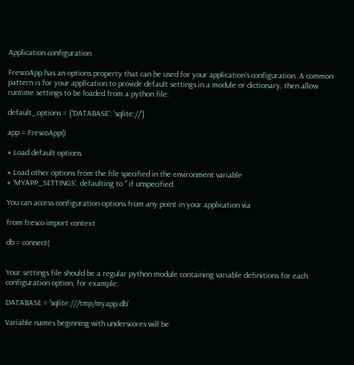Application configuration

FrescoApp has an options property that can be used for your application’s configuration. A common pattern is for your application to provide default settings in a module or dictionary, then allow runtime settings to be loaded from a python file:

default_options = {'DATABASE': 'sqlite://'}

app = FrescoApp()

# Load default options

# Load other options from the file specified in the environment variable
# 'MYAPP_SETTINGS', defaulting to '' if unspecified.

You can access configuration options from any point in your application via

from fresco import context

db = connect(


Your settings file should be a regular python module containing variable definitions for each configuration option, for example:

DATABASE = 'sqlite:///tmp/myapp.db'

Variable names beginning with underscores will be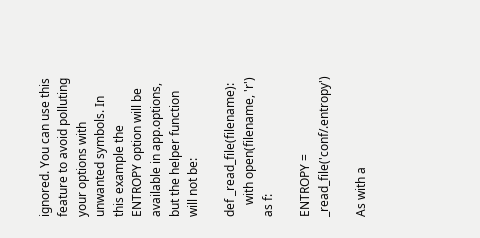ignored. You can use this feature to avoid polluting your options with unwanted symbols. In this example the ENTROPY option will be available in app.options, but the helper function will not be:

def _read_file(filename):
    with open(filename, 'r') as f:

ENTROPY = _read_file('conf/.entropy')

As with a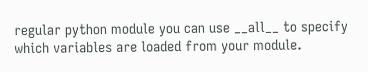regular python module you can use __all__ to specify which variables are loaded from your module.